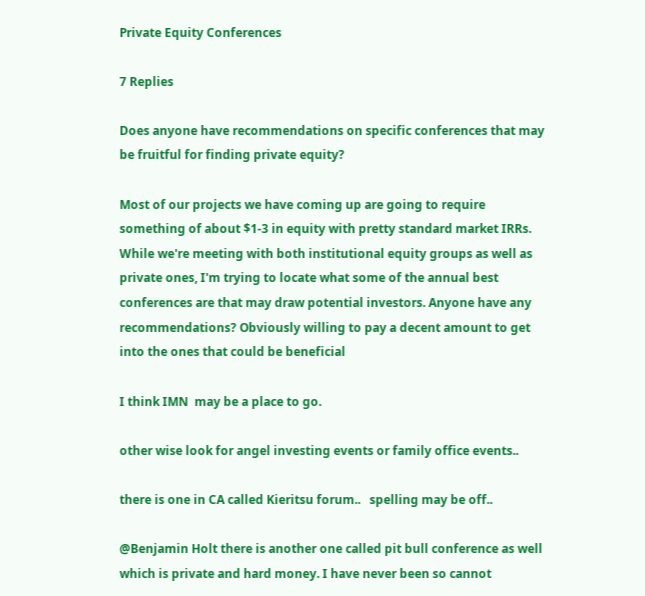Private Equity Conferences

7 Replies

Does anyone have recommendations on specific conferences that may be fruitful for finding private equity?

Most of our projects we have coming up are going to require something of about $1-3 in equity with pretty standard market IRRs. While we're meeting with both institutional equity groups as well as private ones, I'm trying to locate what some of the annual best conferences are that may draw potential investors. Anyone have any recommendations? Obviously willing to pay a decent amount to get into the ones that could be beneficial

I think IMN  may be a place to go.

other wise look for angel investing events or family office events..

there is one in CA called Kieritsu forum..   spelling may be off..

@Benjamin Holt there is another one called pit bull conference as well which is private and hard money. I have never been so cannot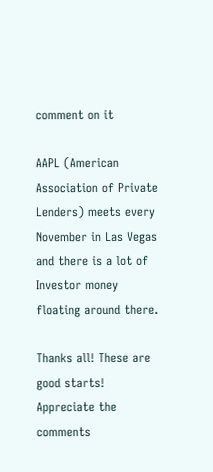comment on it

AAPL (American Association of Private Lenders) meets every November in Las Vegas and there is a lot of Investor money floating around there.

Thanks all! These are good starts! Appreciate the comments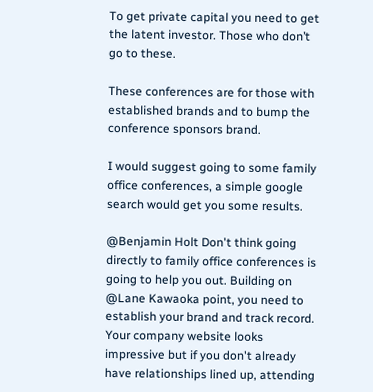To get private capital you need to get the latent investor. Those who don’t go to these.

These conferences are for those with established brands and to bump the conference sponsors brand.

I would suggest going to some family office conferences, a simple google search would get you some results.

@Benjamin Holt Don't think going directly to family office conferences is going to help you out. Building on @Lane Kawaoka point, you need to establish your brand and track record. Your company website looks impressive but if you don't already have relationships lined up, attending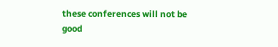these conferences will not be good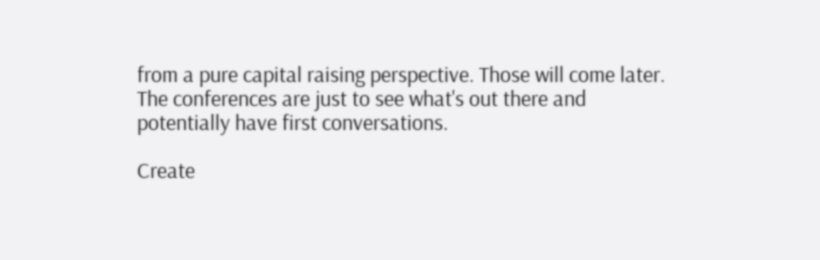from a pure capital raising perspective. Those will come later. The conferences are just to see what's out there and potentially have first conversations.

Create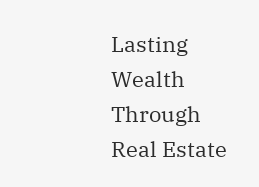Lasting Wealth Through Real Estate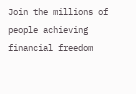Join the millions of people achieving financial freedom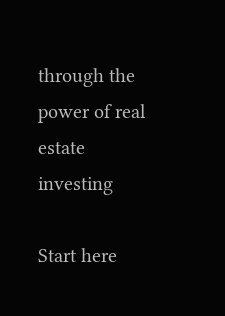through the power of real estate investing

Start here